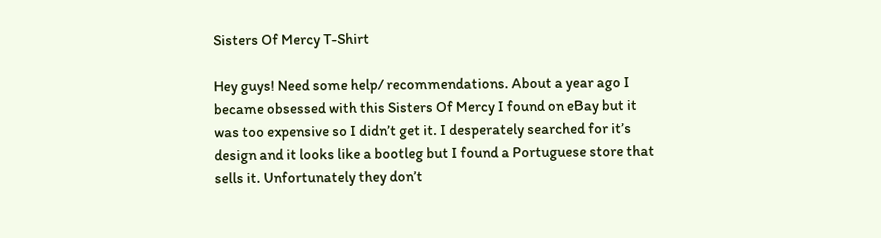Sisters Of Mercy T-Shirt

Hey guys! Need some help/ recommendations. About a year ago I became obsessed with this Sisters Of Mercy I found on eBay but it was too expensive so I didn’t get it. I desperately searched for it’s design and it looks like a bootleg but I found a Portuguese store that sells it. Unfortunately they don’t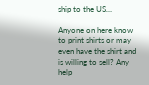ship to the US…

Anyone on here know to print shirts or may even have the shirt and is willing to sell? Any help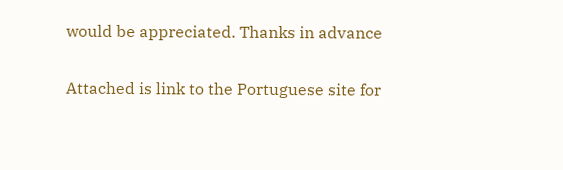would be appreciated. Thanks in advance

Attached is link to the Portuguese site for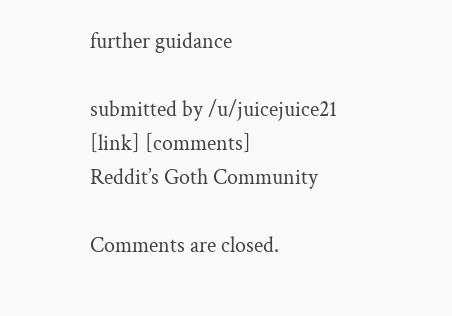further guidance

submitted by /u/juicejuice21
[link] [comments]
Reddit’s Goth Community

Comments are closed.